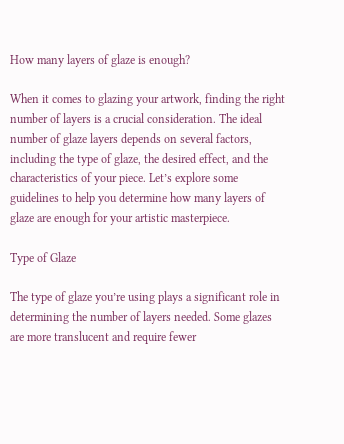How many layers of glaze is enough?

When it comes to glazing your artwork, finding the right number of layers is a crucial consideration. The ideal number of glaze layers depends on several factors, including the type of glaze, the desired effect, and the characteristics of your piece. Let’s explore some guidelines to help you determine how many layers of glaze are enough for your artistic masterpiece.

Type of Glaze

The type of glaze you’re using plays a significant role in determining the number of layers needed. Some glazes are more translucent and require fewer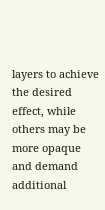layers to achieve the desired effect, while others may be more opaque and demand additional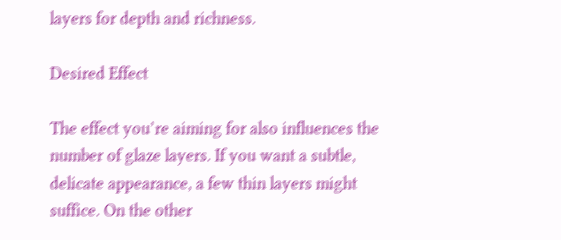layers for depth and richness.

Desired Effect

The effect you’re aiming for also influences the number of glaze layers. If you want a subtle, delicate appearance, a few thin layers might suffice. On the other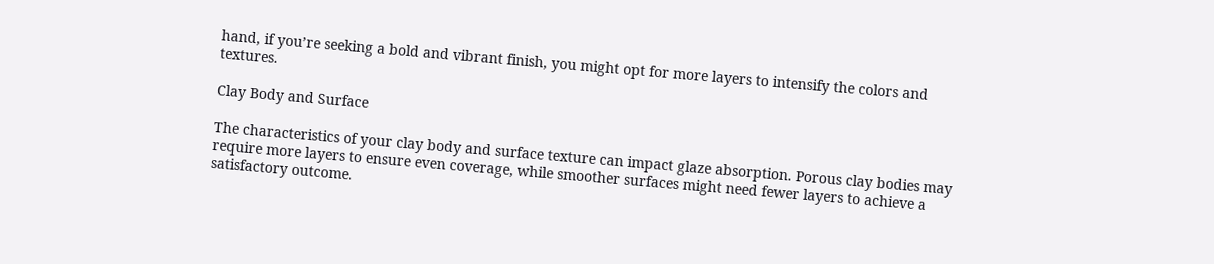hand, if you’re seeking a bold and vibrant finish, you might opt for more layers to intensify the colors and textures.

Clay Body and Surface

The characteristics of your clay body and surface texture can impact glaze absorption. Porous clay bodies may require more layers to ensure even coverage, while smoother surfaces might need fewer layers to achieve a satisfactory outcome.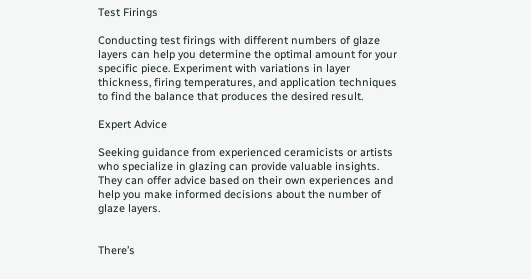Test Firings

Conducting test firings with different numbers of glaze layers can help you determine the optimal amount for your specific piece. Experiment with variations in layer thickness, firing temperatures, and application techniques to find the balance that produces the desired result.

Expert Advice

Seeking guidance from experienced ceramicists or artists who specialize in glazing can provide valuable insights. They can offer advice based on their own experiences and help you make informed decisions about the number of glaze layers.


There’s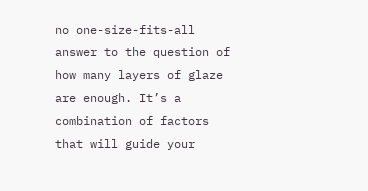no one-size-fits-all answer to the question of how many layers of glaze are enough. It’s a combination of factors that will guide your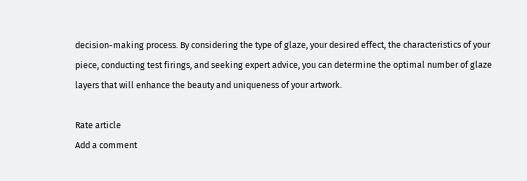decision-making process. By considering the type of glaze, your desired effect, the characteristics of your piece, conducting test firings, and seeking expert advice, you can determine the optimal number of glaze layers that will enhance the beauty and uniqueness of your artwork.

Rate article
Add a comment